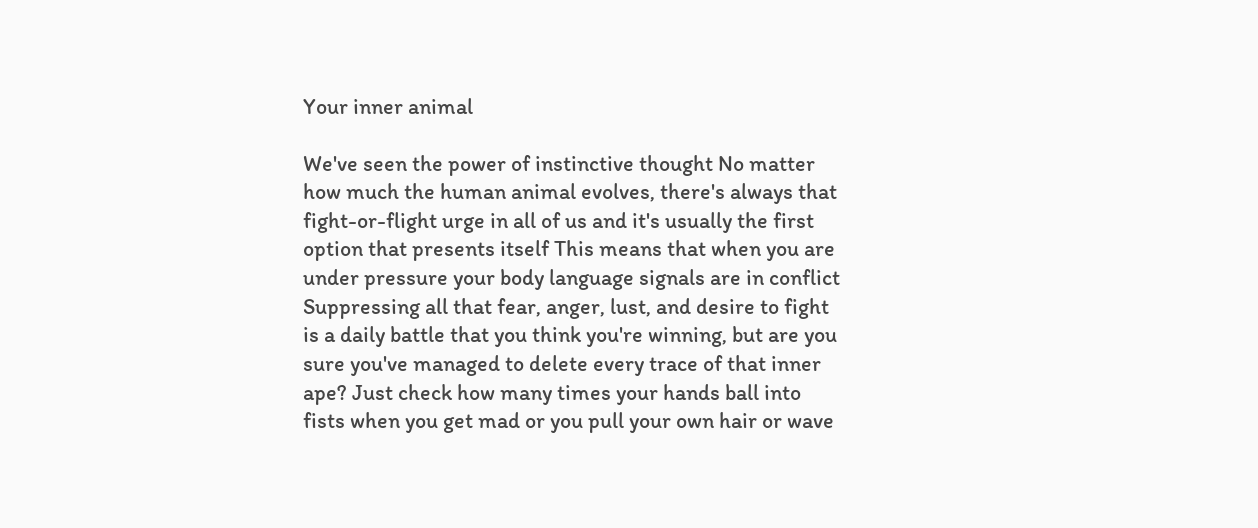Your inner animal

We've seen the power of instinctive thought No matter how much the human animal evolves, there's always that fight-or-flight urge in all of us and it's usually the first option that presents itself This means that when you are under pressure your body language signals are in conflict Suppressing all that fear, anger, lust, and desire to fight is a daily battle that you think you're winning, but are you sure you've managed to delete every trace of that inner ape? Just check how many times your hands ball into fists when you get mad or you pull your own hair or wave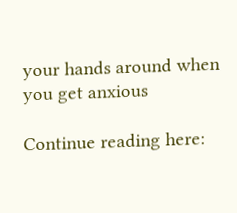your hands around when you get anxious

Continue reading here: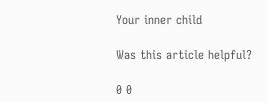Your inner child

Was this article helpful?

0 0